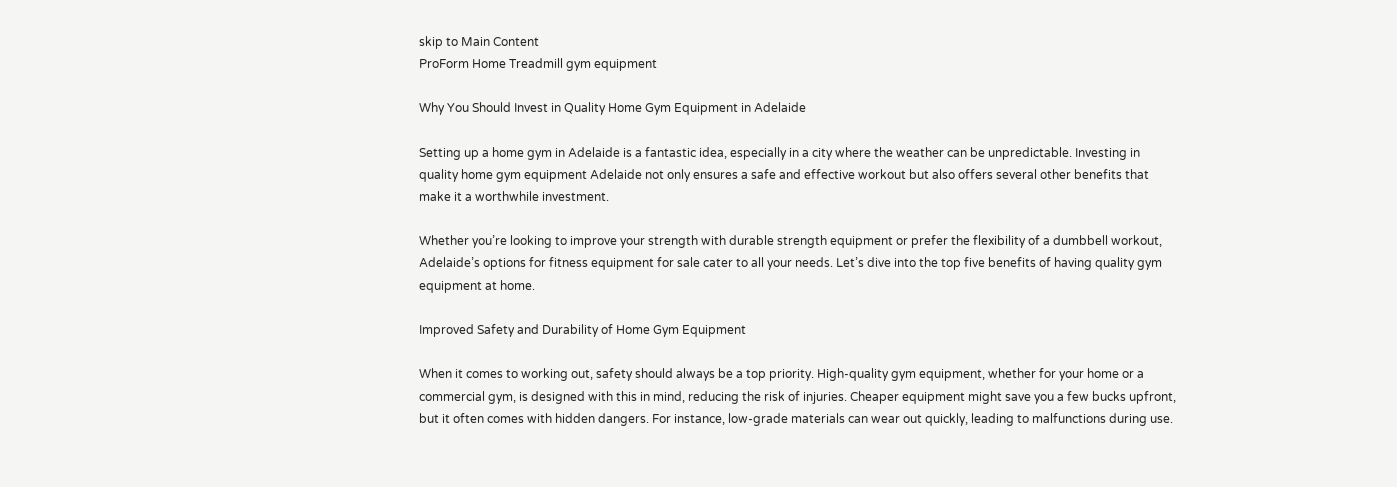skip to Main Content
ProForm Home Treadmill gym equipment

Why You Should Invest in Quality Home Gym Equipment in Adelaide

Setting up a home gym in Adelaide is a fantastic idea, especially in a city where the weather can be unpredictable. Investing in quality home gym equipment Adelaide not only ensures a safe and effective workout but also offers several other benefits that make it a worthwhile investment.

Whether you’re looking to improve your strength with durable strength equipment or prefer the flexibility of a dumbbell workout, Adelaide’s options for fitness equipment for sale cater to all your needs. Let’s dive into the top five benefits of having quality gym equipment at home.

Improved Safety and Durability of Home Gym Equipment

When it comes to working out, safety should always be a top priority. High-quality gym equipment, whether for your home or a commercial gym, is designed with this in mind, reducing the risk of injuries. Cheaper equipment might save you a few bucks upfront, but it often comes with hidden dangers. For instance, low-grade materials can wear out quickly, leading to malfunctions during use.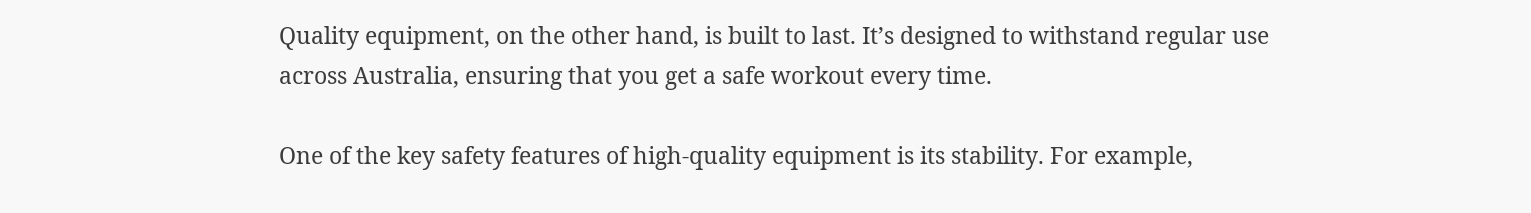Quality equipment, on the other hand, is built to last. It’s designed to withstand regular use across Australia, ensuring that you get a safe workout every time.

One of the key safety features of high-quality equipment is its stability. For example,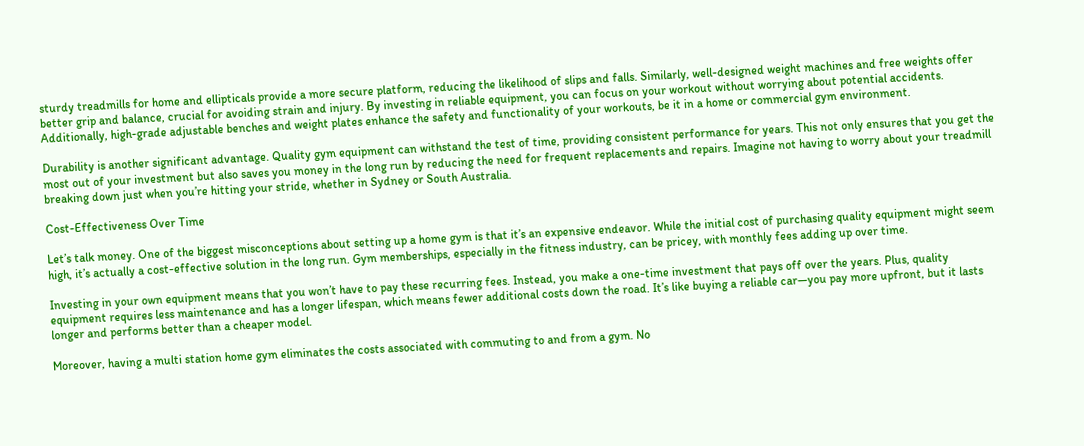sturdy treadmills for home and ellipticals provide a more secure platform, reducing the likelihood of slips and falls. Similarly, well-designed weight machines and free weights offer better grip and balance, crucial for avoiding strain and injury. By investing in reliable equipment, you can focus on your workout without worrying about potential accidents. Additionally, high-grade adjustable benches and weight plates enhance the safety and functionality of your workouts, be it in a home or commercial gym environment.

Durability is another significant advantage. Quality gym equipment can withstand the test of time, providing consistent performance for years. This not only ensures that you get the most out of your investment but also saves you money in the long run by reducing the need for frequent replacements and repairs. Imagine not having to worry about your treadmill breaking down just when you’re hitting your stride, whether in Sydney or South Australia.

Cost-Effectiveness Over Time

Let’s talk money. One of the biggest misconceptions about setting up a home gym is that it’s an expensive endeavor. While the initial cost of purchasing quality equipment might seem high, it’s actually a cost-effective solution in the long run. Gym memberships, especially in the fitness industry, can be pricey, with monthly fees adding up over time.

Investing in your own equipment means that you won’t have to pay these recurring fees. Instead, you make a one-time investment that pays off over the years. Plus, quality equipment requires less maintenance and has a longer lifespan, which means fewer additional costs down the road. It’s like buying a reliable car—you pay more upfront, but it lasts longer and performs better than a cheaper model.

Moreover, having a multi station home gym eliminates the costs associated with commuting to and from a gym. No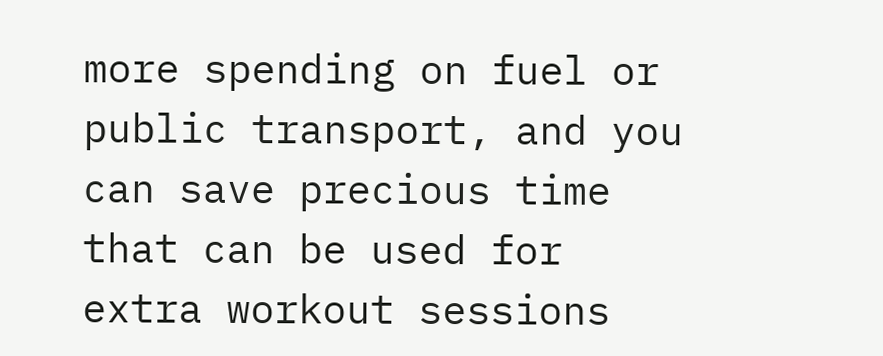more spending on fuel or public transport, and you can save precious time that can be used for extra workout sessions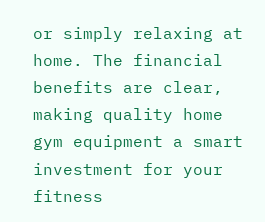or simply relaxing at home. The financial benefits are clear, making quality home gym equipment a smart investment for your fitness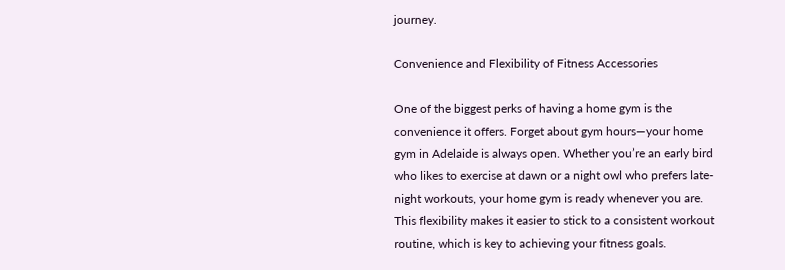journey.

Convenience and Flexibility of Fitness Accessories

One of the biggest perks of having a home gym is the convenience it offers. Forget about gym hours—your home gym in Adelaide is always open. Whether you’re an early bird who likes to exercise at dawn or a night owl who prefers late-night workouts, your home gym is ready whenever you are. This flexibility makes it easier to stick to a consistent workout routine, which is key to achieving your fitness goals.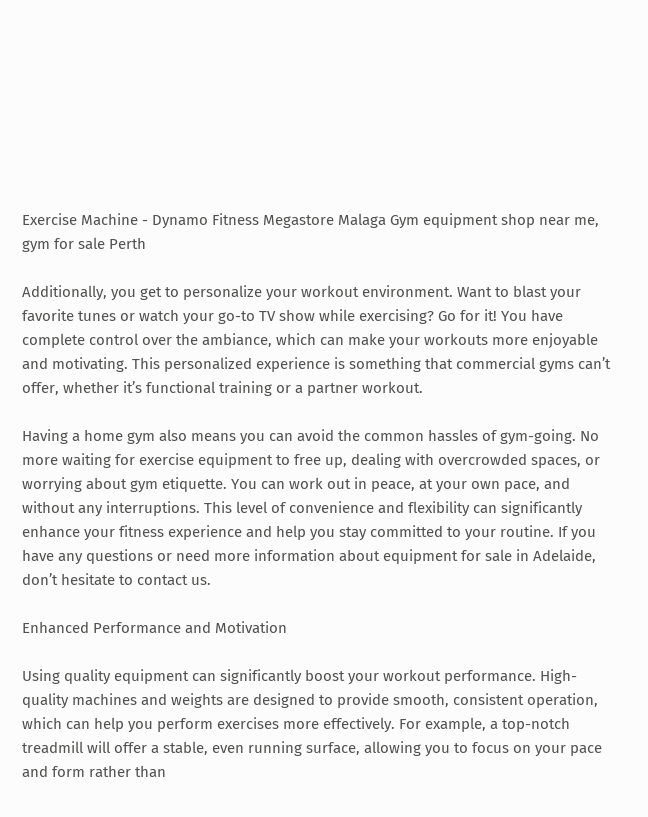Exercise Machine - Dynamo Fitness Megastore Malaga Gym equipment shop near me, gym for sale Perth

Additionally, you get to personalize your workout environment. Want to blast your favorite tunes or watch your go-to TV show while exercising? Go for it! You have complete control over the ambiance, which can make your workouts more enjoyable and motivating. This personalized experience is something that commercial gyms can’t offer, whether it’s functional training or a partner workout.

Having a home gym also means you can avoid the common hassles of gym-going. No more waiting for exercise equipment to free up, dealing with overcrowded spaces, or worrying about gym etiquette. You can work out in peace, at your own pace, and without any interruptions. This level of convenience and flexibility can significantly enhance your fitness experience and help you stay committed to your routine. If you have any questions or need more information about equipment for sale in Adelaide, don’t hesitate to contact us.

Enhanced Performance and Motivation

Using quality equipment can significantly boost your workout performance. High-quality machines and weights are designed to provide smooth, consistent operation, which can help you perform exercises more effectively. For example, a top-notch treadmill will offer a stable, even running surface, allowing you to focus on your pace and form rather than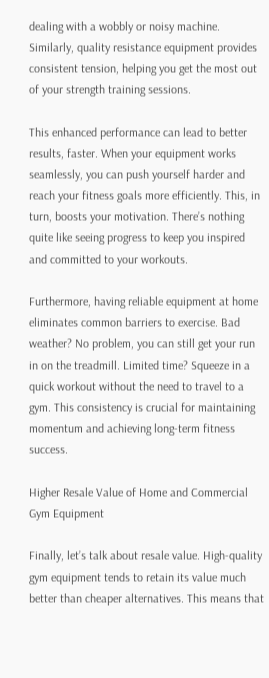dealing with a wobbly or noisy machine. Similarly, quality resistance equipment provides consistent tension, helping you get the most out of your strength training sessions.

This enhanced performance can lead to better results, faster. When your equipment works seamlessly, you can push yourself harder and reach your fitness goals more efficiently. This, in turn, boosts your motivation. There’s nothing quite like seeing progress to keep you inspired and committed to your workouts.

Furthermore, having reliable equipment at home eliminates common barriers to exercise. Bad weather? No problem, you can still get your run in on the treadmill. Limited time? Squeeze in a quick workout without the need to travel to a gym. This consistency is crucial for maintaining momentum and achieving long-term fitness success.

Higher Resale Value of Home and Commercial Gym Equipment

Finally, let’s talk about resale value. High-quality gym equipment tends to retain its value much better than cheaper alternatives. This means that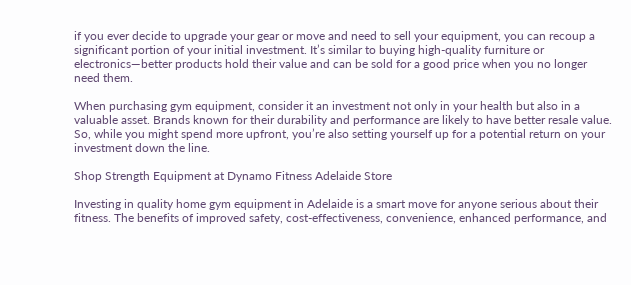if you ever decide to upgrade your gear or move and need to sell your equipment, you can recoup a significant portion of your initial investment. It’s similar to buying high-quality furniture or electronics—better products hold their value and can be sold for a good price when you no longer need them.

When purchasing gym equipment, consider it an investment not only in your health but also in a valuable asset. Brands known for their durability and performance are likely to have better resale value. So, while you might spend more upfront, you’re also setting yourself up for a potential return on your investment down the line.

Shop Strength Equipment at Dynamo Fitness Adelaide Store

Investing in quality home gym equipment in Adelaide is a smart move for anyone serious about their fitness. The benefits of improved safety, cost-effectiveness, convenience, enhanced performance, and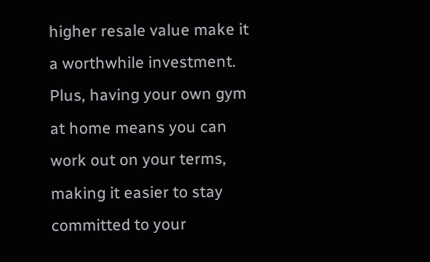higher resale value make it a worthwhile investment. Plus, having your own gym at home means you can work out on your terms, making it easier to stay committed to your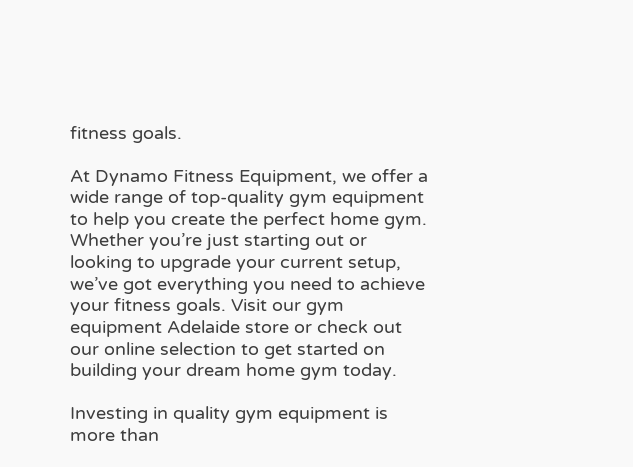fitness goals.

At Dynamo Fitness Equipment, we offer a wide range of top-quality gym equipment to help you create the perfect home gym. Whether you’re just starting out or looking to upgrade your current setup, we’ve got everything you need to achieve your fitness goals. Visit our gym equipment Adelaide store or check out our online selection to get started on building your dream home gym today.

Investing in quality gym equipment is more than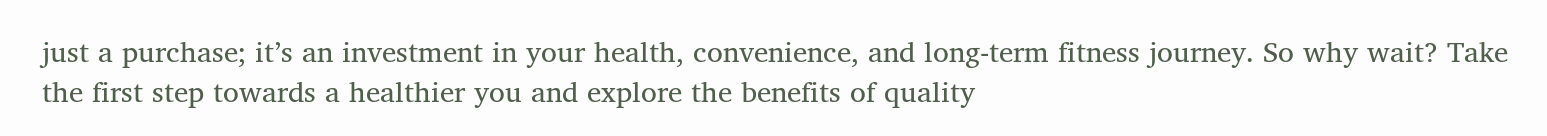just a purchase; it’s an investment in your health, convenience, and long-term fitness journey. So why wait? Take the first step towards a healthier you and explore the benefits of quality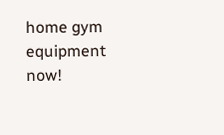home gym equipment now!